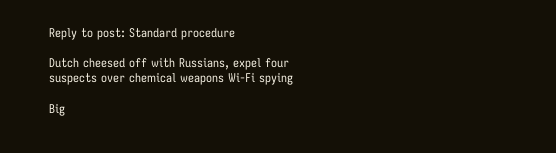Reply to post: Standard procedure

Dutch cheesed off with Russians, expel four suspects over chemical weapons Wi-Fi spying

Big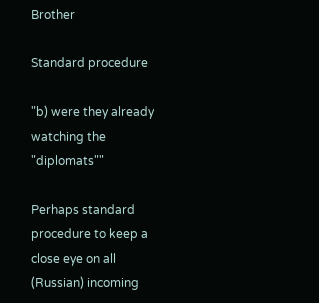Brother

Standard procedure

"b) were they already watching the "diplomats""

Perhaps standard procedure to keep a close eye on all (Russian) incoming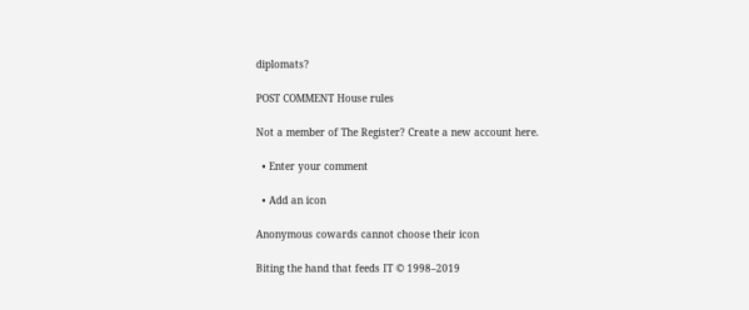diplomats?

POST COMMENT House rules

Not a member of The Register? Create a new account here.

  • Enter your comment

  • Add an icon

Anonymous cowards cannot choose their icon

Biting the hand that feeds IT © 1998–2019